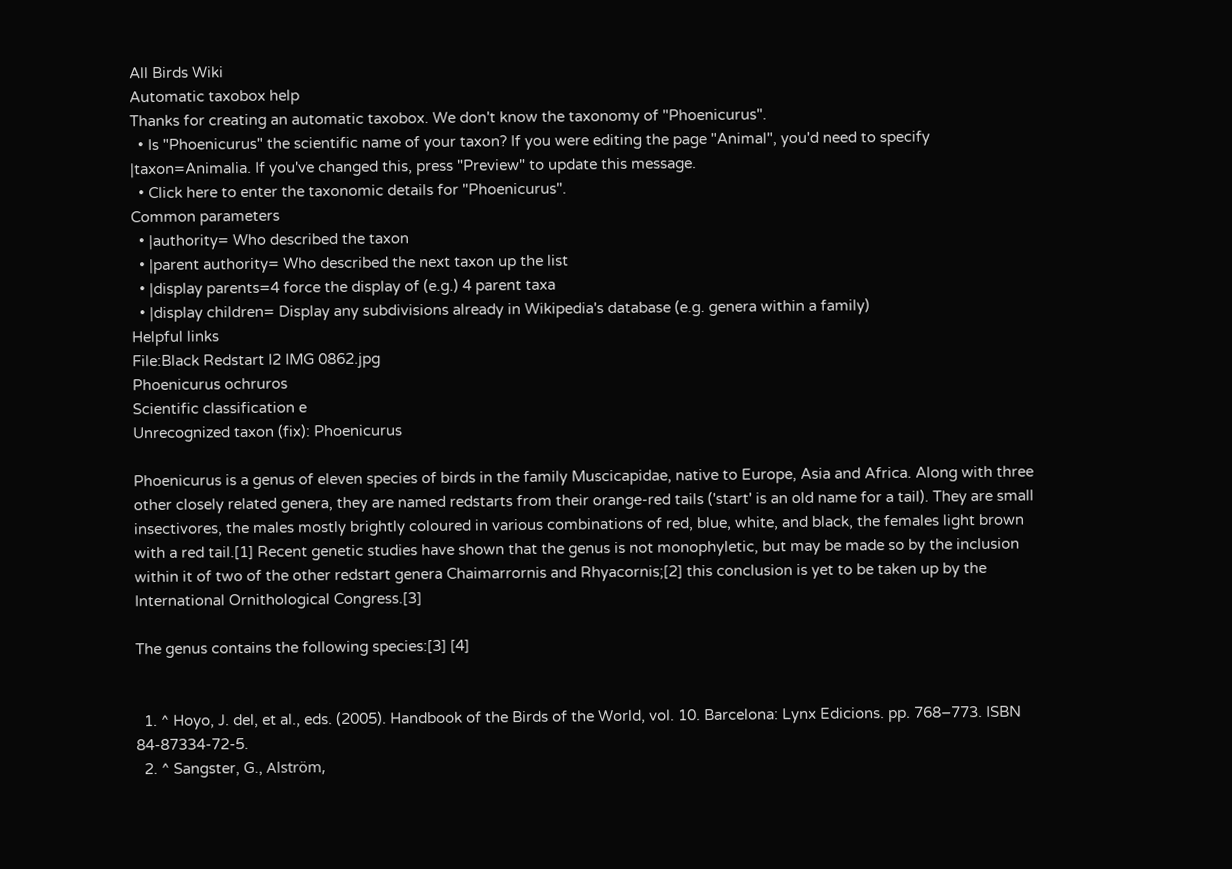All Birds Wiki
Automatic taxobox help
Thanks for creating an automatic taxobox. We don't know the taxonomy of "Phoenicurus".
  • Is "Phoenicurus" the scientific name of your taxon? If you were editing the page "Animal", you'd need to specify |taxon=Animalia. If you've changed this, press "Preview" to update this message.
  • Click here to enter the taxonomic details for "Phoenicurus".
Common parameters
  • |authority= Who described the taxon
  • |parent authority= Who described the next taxon up the list
  • |display parents=4 force the display of (e.g.) 4 parent taxa
  • |display children= Display any subdivisions already in Wikipedia's database (e.g. genera within a family)
Helpful links
File:Black Redstart I2 IMG 0862.jpg
Phoenicurus ochruros
Scientific classification e
Unrecognized taxon (fix): Phoenicurus

Phoenicurus is a genus of eleven species of birds in the family Muscicapidae, native to Europe, Asia and Africa. Along with three other closely related genera, they are named redstarts from their orange-red tails ('start' is an old name for a tail). They are small insectivores, the males mostly brightly coloured in various combinations of red, blue, white, and black, the females light brown with a red tail.[1] Recent genetic studies have shown that the genus is not monophyletic, but may be made so by the inclusion within it of two of the other redstart genera Chaimarrornis and Rhyacornis;[2] this conclusion is yet to be taken up by the International Ornithological Congress.[3]

The genus contains the following species:[3] [4]


  1. ^ Hoyo, J. del, et al., eds. (2005). Handbook of the Birds of the World, vol. 10. Barcelona: Lynx Edicions. pp. 768–773. ISBN 84-87334-72-5.
  2. ^ Sangster, G., Alström,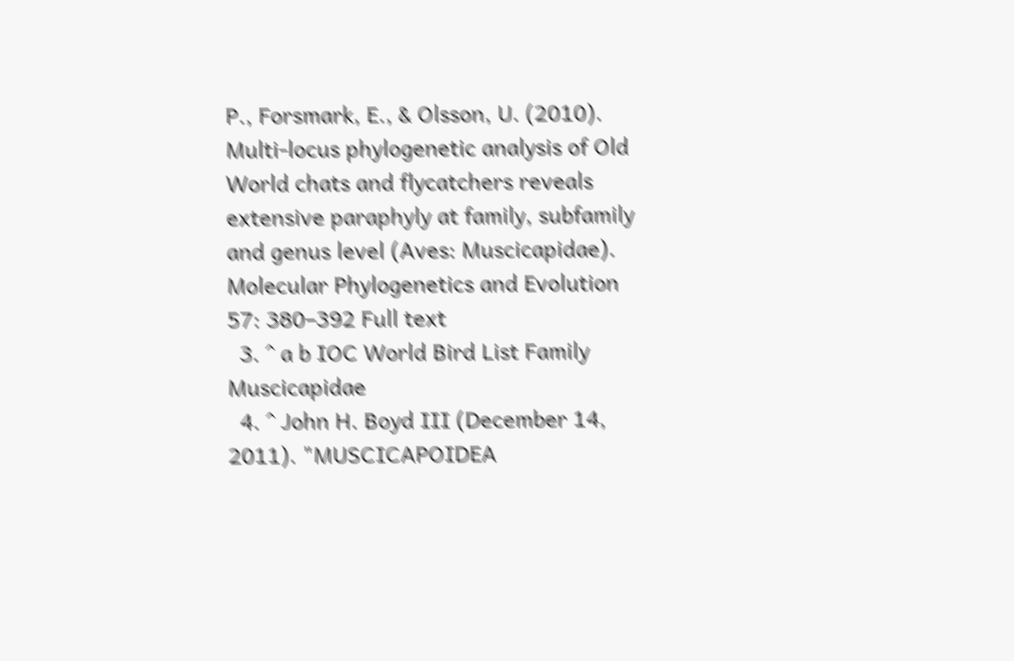P., Forsmark, E., & Olsson, U. (2010). Multi-locus phylogenetic analysis of Old World chats and flycatchers reveals extensive paraphyly at family, subfamily and genus level (Aves: Muscicapidae). Molecular Phylogenetics and Evolution 57: 380–392 Full text
  3. ^ a b IOC World Bird List Family Muscicapidae
  4. ^ John H. Boyd III (December 14, 2011). "MUSCICAPOIDEA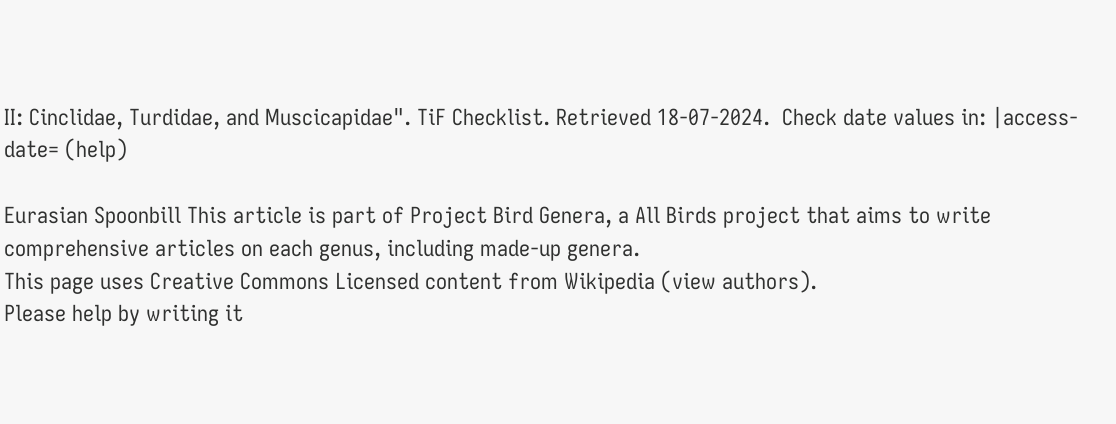II: Cinclidae, Turdidae, and Muscicapidae". TiF Checklist. Retrieved 18-07-2024.  Check date values in: |access-date= (help)

Eurasian Spoonbill This article is part of Project Bird Genera, a All Birds project that aims to write comprehensive articles on each genus, including made-up genera.
This page uses Creative Commons Licensed content from Wikipedia (view authors).
Please help by writing it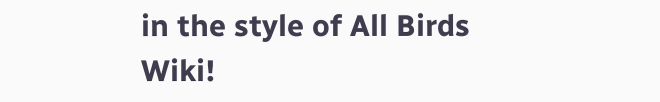in the style of All Birds Wiki!